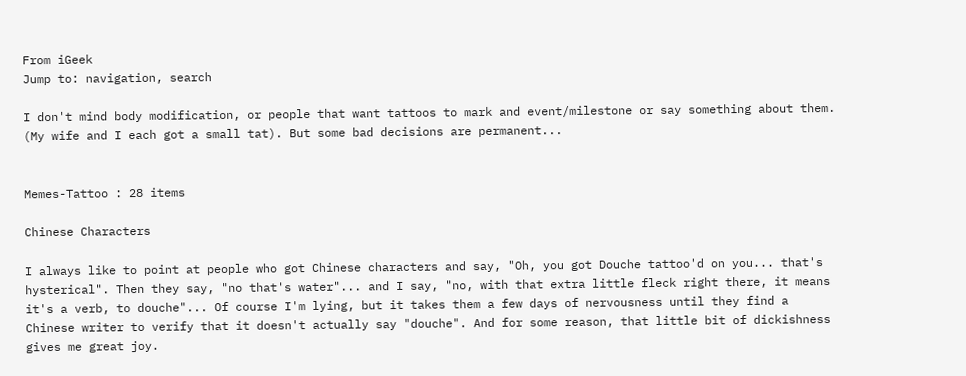From iGeek
Jump to: navigation, search

I don't mind body modification, or people that want tattoos to mark and event/milestone or say something about them. (My wife and I each got a small tat). But some bad decisions are permanent...


Memes-Tattoo : 28 items

Chinese Characters

I always like to point at people who got Chinese characters and say, "Oh, you got Douche tattoo'd on you... that's hysterical". Then they say, "no that's water"... and I say, "no, with that extra little fleck right there, it means it's a verb, to douche"... Of course I'm lying, but it takes them a few days of nervousness until they find a Chinese writer to verify that it doesn't actually say "douche". And for some reason, that little bit of dickishness gives me great joy.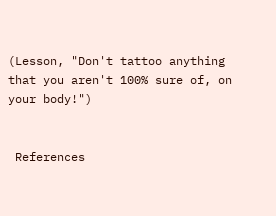(Lesson, "Don't tattoo anything that you aren't 100% sure of, on your body!")


 References